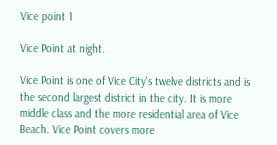Vice point 1

Vice Point at night.

Vice Point is one of Vice City's twelve districts and is the second largest district in the city. It is more middle class and the more residential area of Vice Beach. Vice Point covers more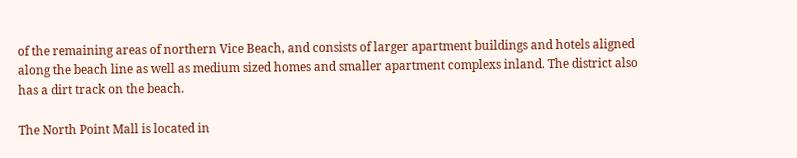of the remaining areas of northern Vice Beach, and consists of larger apartment buildings and hotels aligned along the beach line as well as medium sized homes and smaller apartment complexs inland. The district also has a dirt track on the beach.

The North Point Mall is located in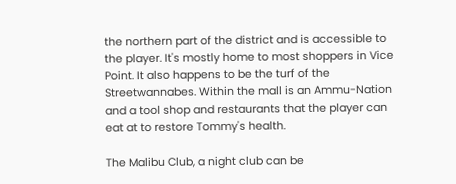the northern part of the district and is accessible to the player. It's mostly home to most shoppers in Vice Point. It also happens to be the turf of the Streetwannabes. Within the mall is an Ammu-Nation and a tool shop and restaurants that the player can eat at to restore Tommy's health.

The Malibu Club, a night club can be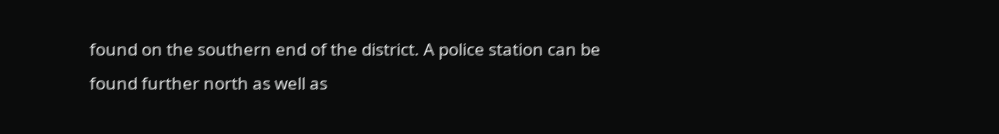found on the southern end of the district. A police station can be found further north as well as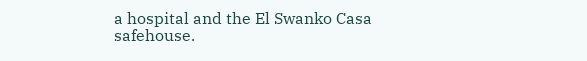a hospital and the El Swanko Casa safehouse.